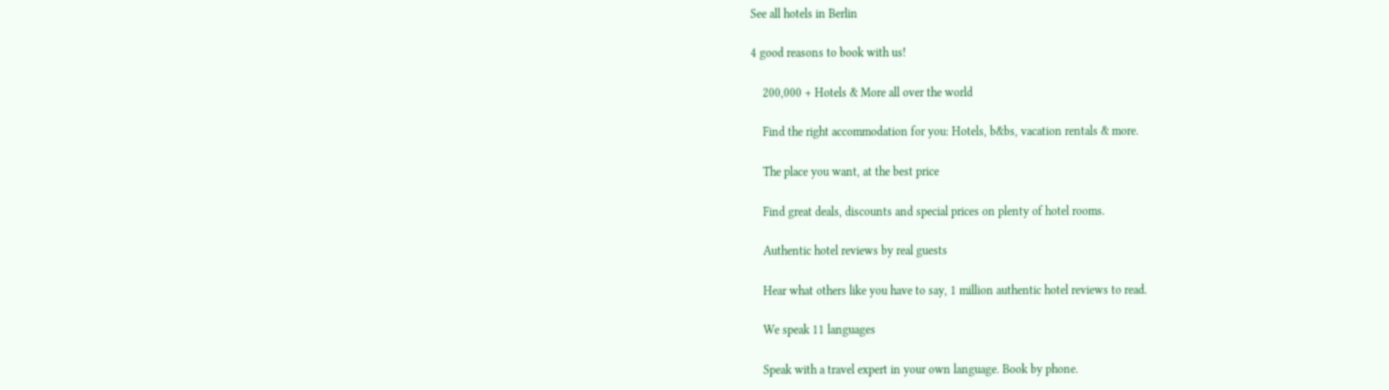See all hotels in Berlin

4 good reasons to book with us!

    200,000 + Hotels & More all over the world

    Find the right accommodation for you: Hotels, b&bs, vacation rentals & more.

    The place you want, at the best price

    Find great deals, discounts and special prices on plenty of hotel rooms.

    Authentic hotel reviews by real guests

    Hear what others like you have to say, 1 million authentic hotel reviews to read.

    We speak 11 languages

    Speak with a travel expert in your own language. Book by phone.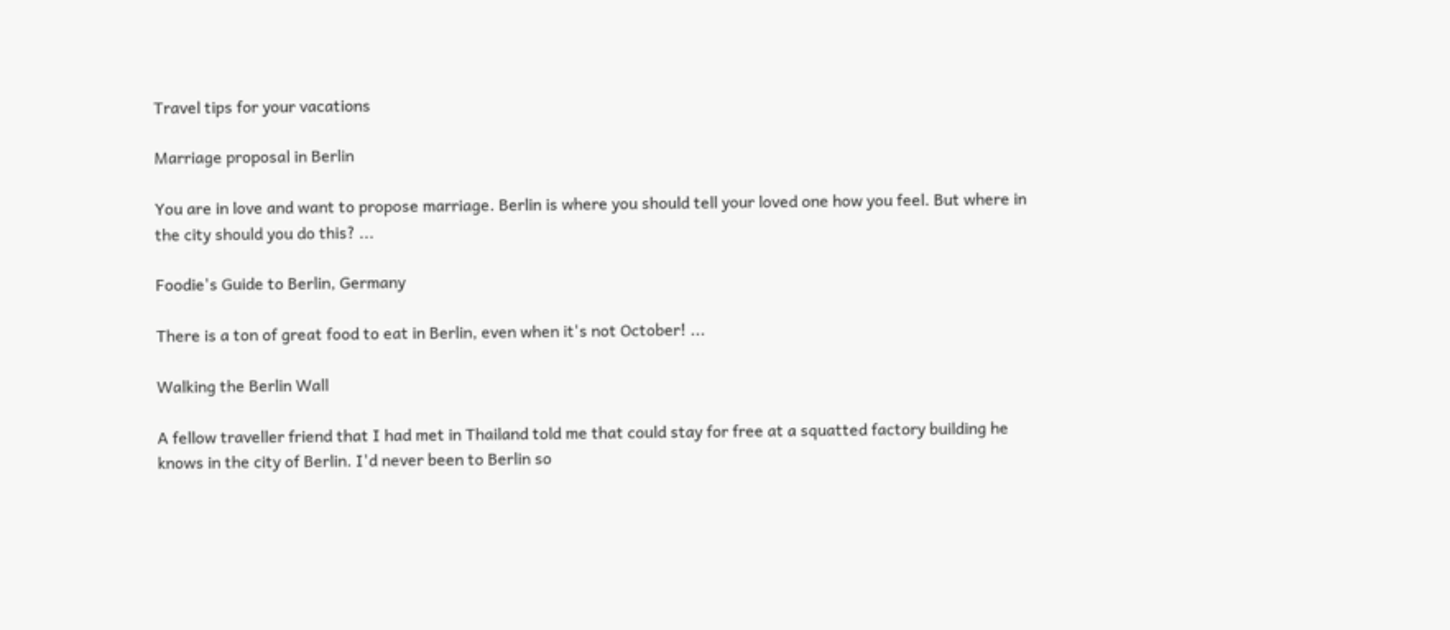Travel tips for your vacations

Marriage proposal in Berlin

You are in love and want to propose marriage. Berlin is where you should tell your loved one how you feel. But where in the city should you do this? ...

Foodie's Guide to Berlin, Germany

There is a ton of great food to eat in Berlin, even when it's not October! ...

Walking the Berlin Wall

A fellow traveller friend that I had met in Thailand told me that could stay for free at a squatted factory building he knows in the city of Berlin. I'd never been to Berlin so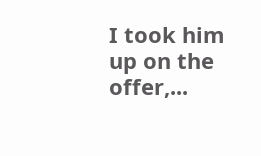I took him up on the offer,...